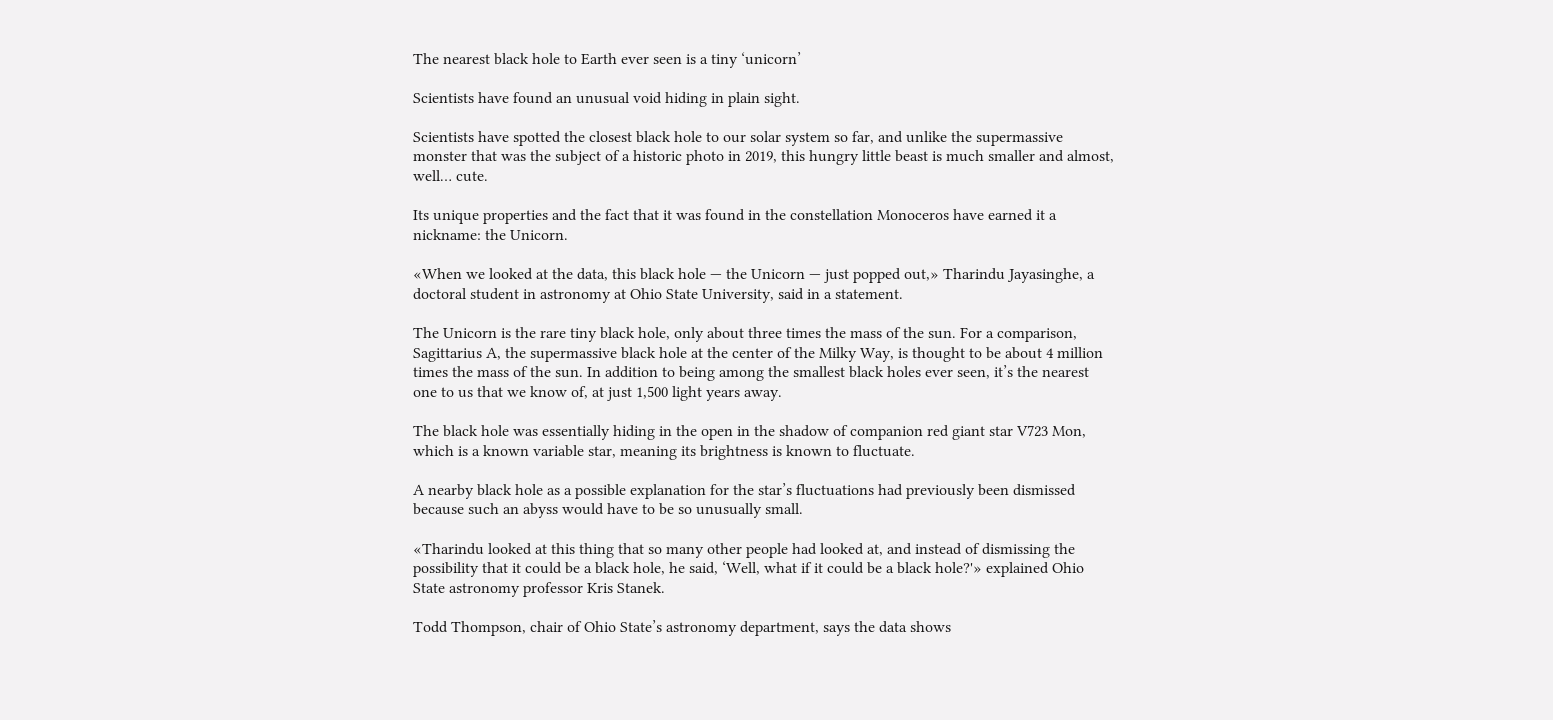The nearest black hole to Earth ever seen is a tiny ‘unicorn’

Scientists have found an unusual void hiding in plain sight.

Scientists have spotted the closest black hole to our solar system so far, and unlike the supermassive monster that was the subject of a historic photo in 2019, this hungry little beast is much smaller and almost, well… cute.

Its unique properties and the fact that it was found in the constellation Monoceros have earned it a nickname: the Unicorn.

«When we looked at the data, this black hole — the Unicorn — just popped out,» Tharindu Jayasinghe, a doctoral student in astronomy at Ohio State University, said in a statement.

The Unicorn is the rare tiny black hole, only about three times the mass of the sun. For a comparison, Sagittarius A, the supermassive black hole at the center of the Milky Way, is thought to be about 4 million times the mass of the sun. In addition to being among the smallest black holes ever seen, it’s the nearest one to us that we know of, at just 1,500 light years away.

The black hole was essentially hiding in the open in the shadow of companion red giant star V723 Mon, which is a known variable star, meaning its brightness is known to fluctuate.

A nearby black hole as a possible explanation for the star’s fluctuations had previously been dismissed because such an abyss would have to be so unusually small.

«Tharindu looked at this thing that so many other people had looked at, and instead of dismissing the possibility that it could be a black hole, he said, ‘Well, what if it could be a black hole?'» explained Ohio State astronomy professor Kris Stanek.

Todd Thompson, chair of Ohio State’s astronomy department, says the data shows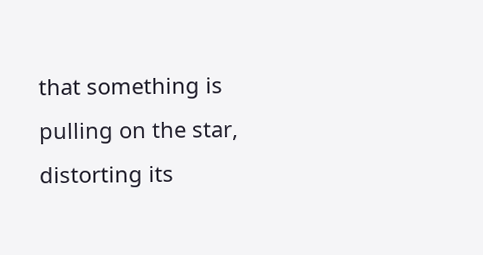that something is pulling on the star, distorting its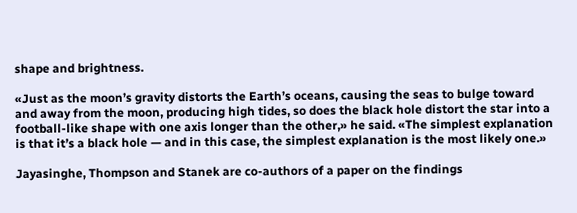shape and brightness.

«Just as the moon’s gravity distorts the Earth’s oceans, causing the seas to bulge toward and away from the moon, producing high tides, so does the black hole distort the star into a football-like shape with one axis longer than the other,» he said. «The simplest explanation is that it’s a black hole — and in this case, the simplest explanation is the most likely one.»

Jayasinghe, Thompson and Stanek are co-authors of a paper on the findings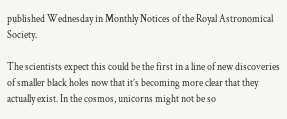published Wednesday in Monthly Notices of the Royal Astronomical Society.

The scientists expect this could be the first in a line of new discoveries of smaller black holes now that it’s becoming more clear that they actually exist. In the cosmos, unicorns might not be so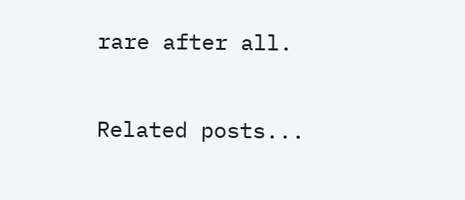rare after all.

Related posts...